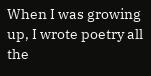When I was growing up, I wrote poetry all the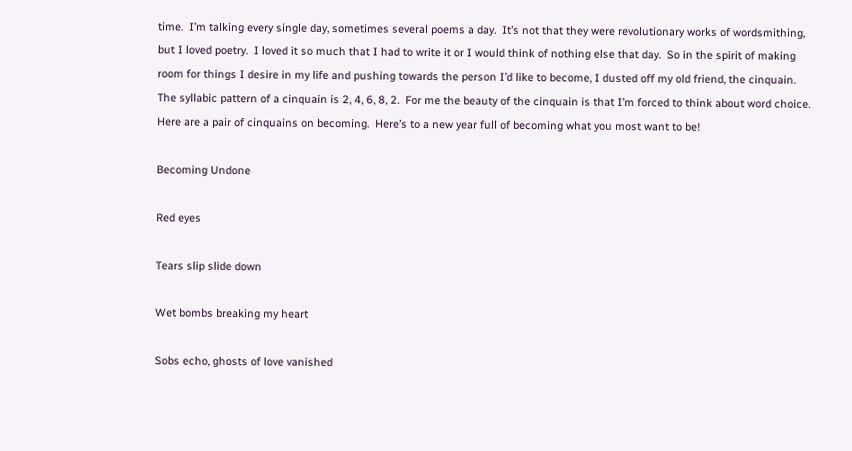time.  I’m talking every single day, sometimes several poems a day.  It’s not that they were revolutionary works of wordsmithing, but I loved poetry.  I loved it so much that I had to write it or I would think of nothing else that day.  So in the spirit of making room for things I desire in my life and pushing towards the person I’d like to become, I dusted off my old friend, the cinquain.  The syllabic pattern of a cinquain is 2, 4, 6, 8, 2.  For me the beauty of the cinquain is that I’m forced to think about word choice.  Here are a pair of cinquains on becoming.  Here’s to a new year full of becoming what you most want to be!

Becoming Undone

Red eyes

Tears slip slide down

Wet bombs breaking my heart

Sobs echo, ghosts of love vanished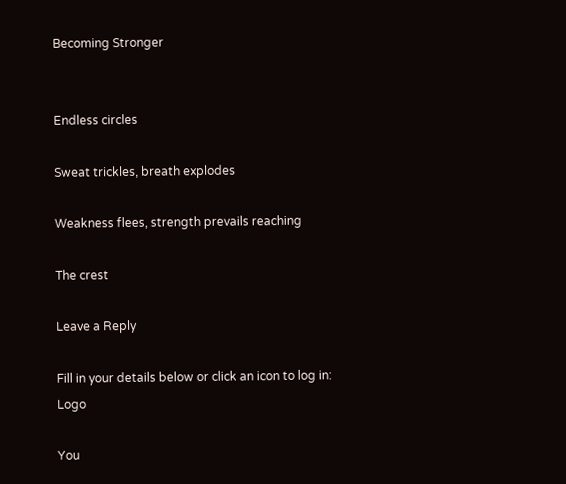Becoming Stronger


Endless circles

Sweat trickles, breath explodes

Weakness flees, strength prevails reaching

The crest

Leave a Reply

Fill in your details below or click an icon to log in: Logo

You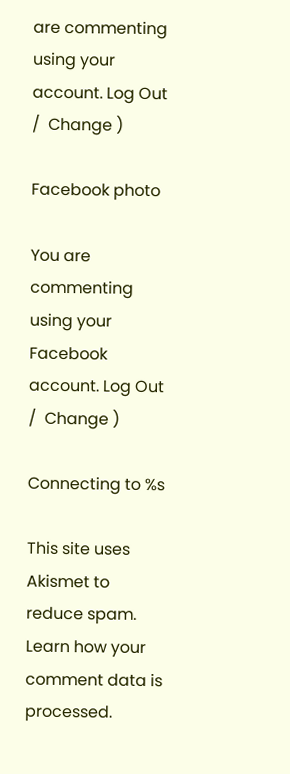are commenting using your account. Log Out /  Change )

Facebook photo

You are commenting using your Facebook account. Log Out /  Change )

Connecting to %s

This site uses Akismet to reduce spam. Learn how your comment data is processed.